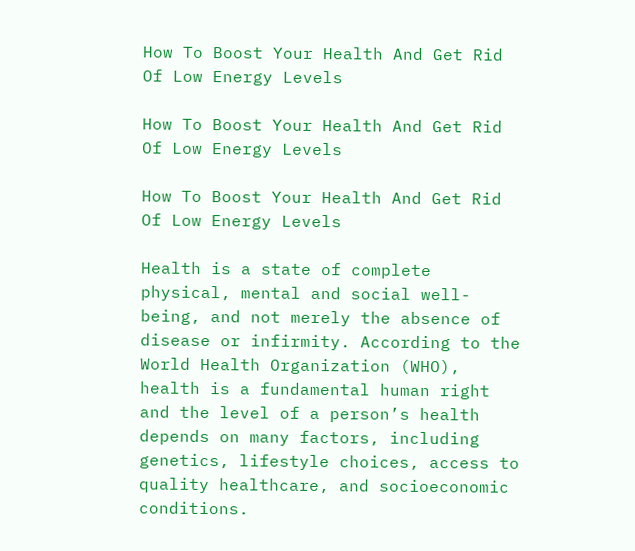How To Boost Your Health And Get Rid Of Low Energy Levels

How To Boost Your Health And Get Rid Of Low Energy Levels

How To Boost Your Health And Get Rid Of Low Energy Levels

Health is a state of complete physical, mental and social well-being, and not merely the absence of disease or infirmity. According to the World Health Organization (WHO), health is a fundamental human right and the level of a person’s health depends on many factors, including genetics, lifestyle choices, access to quality healthcare, and socioeconomic conditions.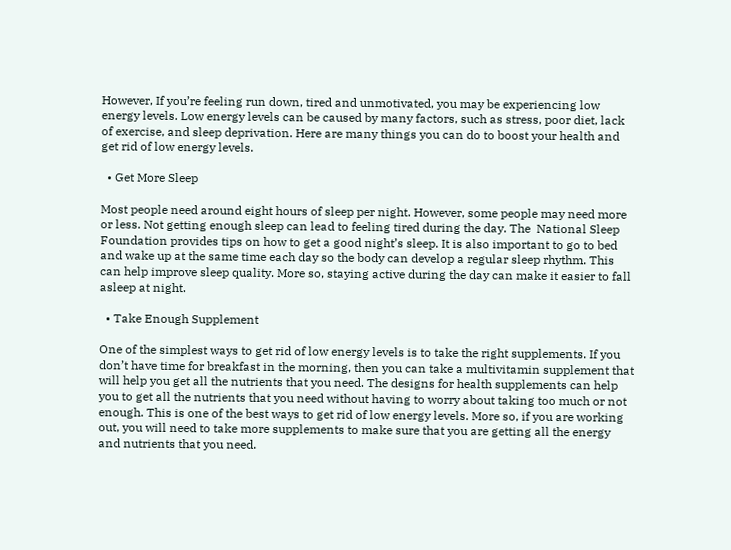However, If you’re feeling run down, tired and unmotivated, you may be experiencing low energy levels. Low energy levels can be caused by many factors, such as stress, poor diet, lack of exercise, and sleep deprivation. Here are many things you can do to boost your health and get rid of low energy levels.

  • Get More Sleep

Most people need around eight hours of sleep per night. However, some people may need more or less. Not getting enough sleep can lead to feeling tired during the day. The  National Sleep Foundation provides tips on how to get a good night’s sleep. It is also important to go to bed and wake up at the same time each day so the body can develop a regular sleep rhythm. This can help improve sleep quality. More so, staying active during the day can make it easier to fall asleep at night.

  • Take Enough Supplement

One of the simplest ways to get rid of low energy levels is to take the right supplements. If you don’t have time for breakfast in the morning, then you can take a multivitamin supplement that will help you get all the nutrients that you need. The designs for health supplements can help you to get all the nutrients that you need without having to worry about taking too much or not enough. This is one of the best ways to get rid of low energy levels. More so, if you are working out, you will need to take more supplements to make sure that you are getting all the energy and nutrients that you need.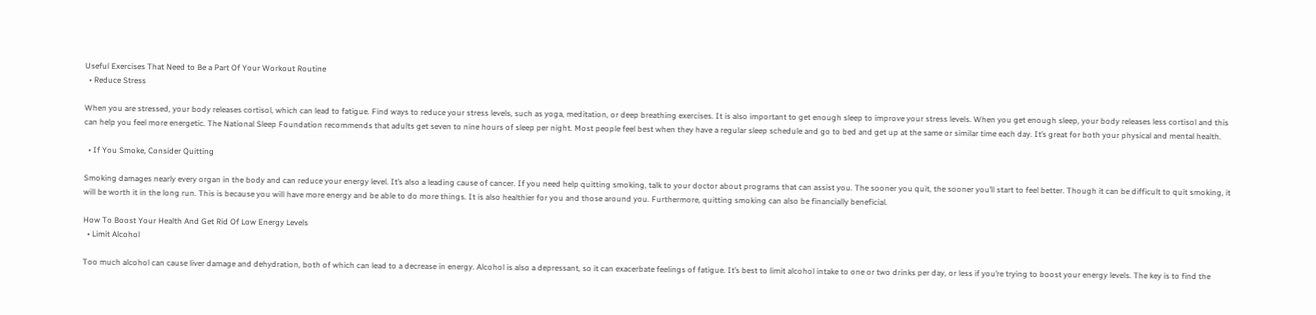Useful Exercises That Need to Be a Part Of Your Workout Routine
  • Reduce Stress

When you are stressed, your body releases cortisol, which can lead to fatigue. Find ways to reduce your stress levels, such as yoga, meditation, or deep breathing exercises. It is also important to get enough sleep to improve your stress levels. When you get enough sleep, your body releases less cortisol and this can help you feel more energetic. The National Sleep Foundation recommends that adults get seven to nine hours of sleep per night. Most people feel best when they have a regular sleep schedule and go to bed and get up at the same or similar time each day. It’s great for both your physical and mental health.

  • If You Smoke, Consider Quitting

Smoking damages nearly every organ in the body and can reduce your energy level. It’s also a leading cause of cancer. If you need help quitting smoking, talk to your doctor about programs that can assist you. The sooner you quit, the sooner you’ll start to feel better. Though it can be difficult to quit smoking, it will be worth it in the long run. This is because you will have more energy and be able to do more things. It is also healthier for you and those around you. Furthermore, quitting smoking can also be financially beneficial.

How To Boost Your Health And Get Rid Of Low Energy Levels
  • Limit Alcohol

Too much alcohol can cause liver damage and dehydration, both of which can lead to a decrease in energy. Alcohol is also a depressant, so it can exacerbate feelings of fatigue. It’s best to limit alcohol intake to one or two drinks per day, or less if you’re trying to boost your energy levels. The key is to find the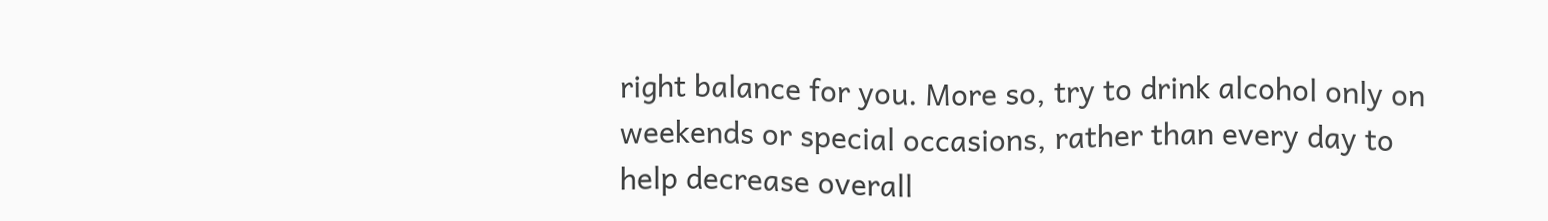right balance for you. More so, try to drink alcohol only on weekends or special occasions, rather than every day to help decrease overall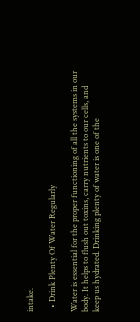intake.

  • Drink Plenty Of Water Regularly

Water is essential for the proper functioning of all the systems in our body. It helps to flush out toxins, carry nutrients to our cells, and keep us hydrated. Drinking plenty of water is one of the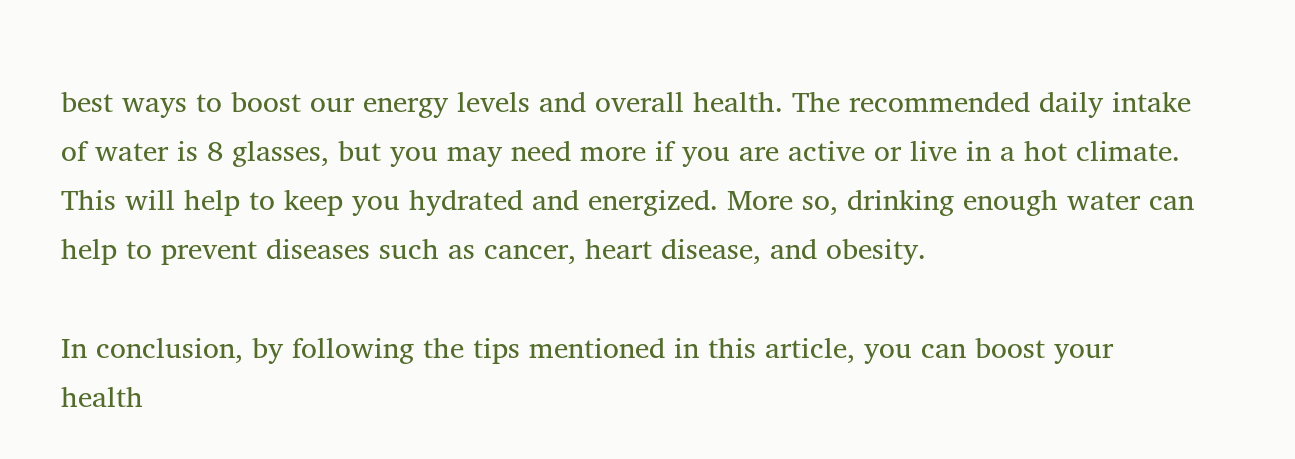best ways to boost our energy levels and overall health. The recommended daily intake of water is 8 glasses, but you may need more if you are active or live in a hot climate. This will help to keep you hydrated and energized. More so, drinking enough water can help to prevent diseases such as cancer, heart disease, and obesity.

In conclusion, by following the tips mentioned in this article, you can boost your health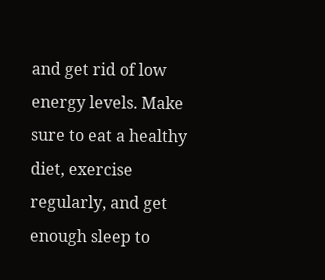and get rid of low energy levels. Make sure to eat a healthy diet, exercise regularly, and get enough sleep to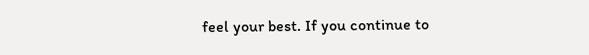feel your best. If you continue to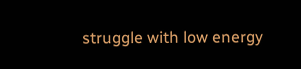struggle with low energy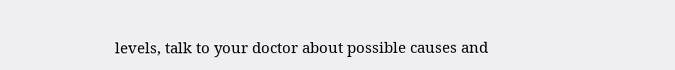levels, talk to your doctor about possible causes and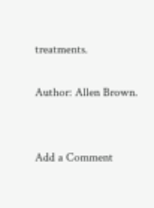treatments.

Author: Allen Brown.


Add a Comment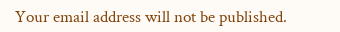Your email address will not be published.